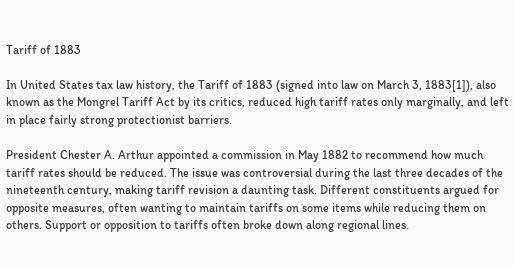Tariff of 1883

In United States tax law history, the Tariff of 1883 (signed into law on March 3, 1883[1]), also known as the Mongrel Tariff Act by its critics, reduced high tariff rates only marginally, and left in place fairly strong protectionist barriers.

President Chester A. Arthur appointed a commission in May 1882 to recommend how much tariff rates should be reduced. The issue was controversial during the last three decades of the nineteenth century, making tariff revision a daunting task. Different constituents argued for opposite measures, often wanting to maintain tariffs on some items while reducing them on others. Support or opposition to tariffs often broke down along regional lines.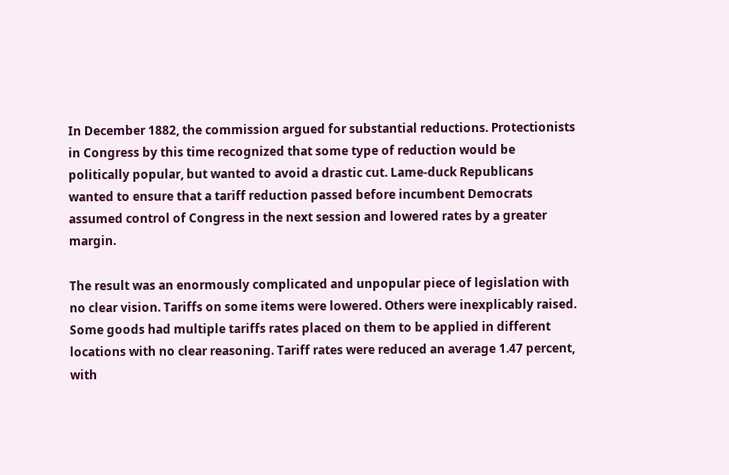In December 1882, the commission argued for substantial reductions. Protectionists in Congress by this time recognized that some type of reduction would be politically popular, but wanted to avoid a drastic cut. Lame-duck Republicans wanted to ensure that a tariff reduction passed before incumbent Democrats assumed control of Congress in the next session and lowered rates by a greater margin.

The result was an enormously complicated and unpopular piece of legislation with no clear vision. Tariffs on some items were lowered. Others were inexplicably raised. Some goods had multiple tariffs rates placed on them to be applied in different locations with no clear reasoning. Tariff rates were reduced an average 1.47 percent, with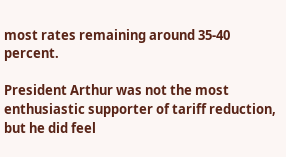most rates remaining around 35-40 percent.

President Arthur was not the most enthusiastic supporter of tariff reduction, but he did feel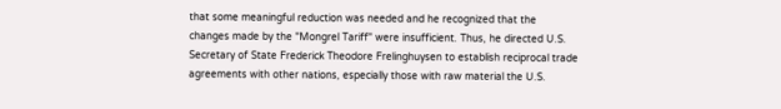that some meaningful reduction was needed and he recognized that the changes made by the "Mongrel Tariff" were insufficient. Thus, he directed U.S. Secretary of State Frederick Theodore Frelinghuysen to establish reciprocal trade agreements with other nations, especially those with raw material the U.S.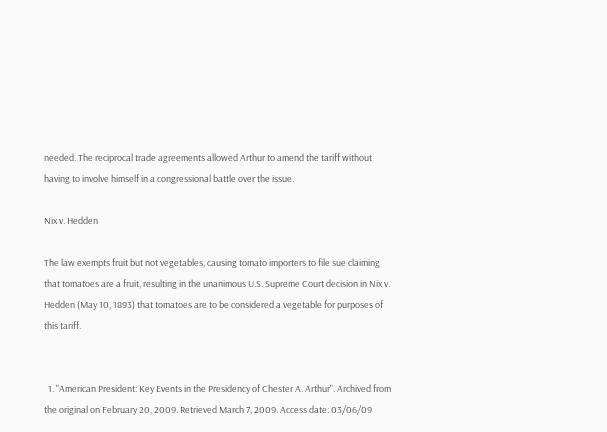needed. The reciprocal trade agreements allowed Arthur to amend the tariff without having to involve himself in a congressional battle over the issue.

Nix v. Hedden

The law exempts fruit but not vegetables, causing tomato importers to file sue claiming that tomatoes are a fruit, resulting in the unanimous U.S. Supreme Court decision in Nix v. Hedden (May 10, 1893) that tomatoes are to be considered a vegetable for purposes of this tariff.


  1. "American President: Key Events in the Presidency of Chester A. Arthur". Archived from the original on February 20, 2009. Retrieved March 7, 2009. Access date: 03/06/09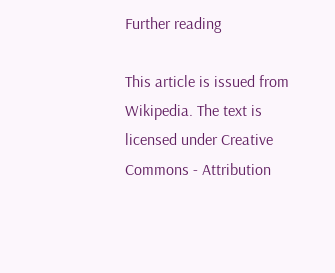Further reading

This article is issued from Wikipedia. The text is licensed under Creative Commons - Attribution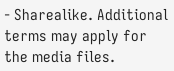- Sharealike. Additional terms may apply for the media files.